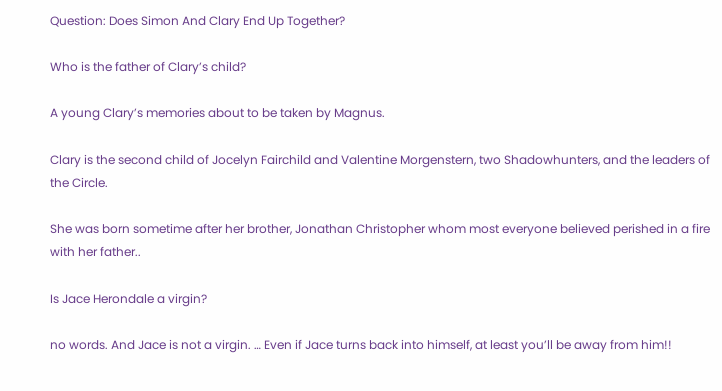Question: Does Simon And Clary End Up Together?

Who is the father of Clary’s child?

A young Clary’s memories about to be taken by Magnus.

Clary is the second child of Jocelyn Fairchild and Valentine Morgenstern, two Shadowhunters, and the leaders of the Circle.

She was born sometime after her brother, Jonathan Christopher whom most everyone believed perished in a fire with her father..

Is Jace Herondale a virgin?

no words. And Jace is not a virgin. … Even if Jace turns back into himself, at least you’ll be away from him!!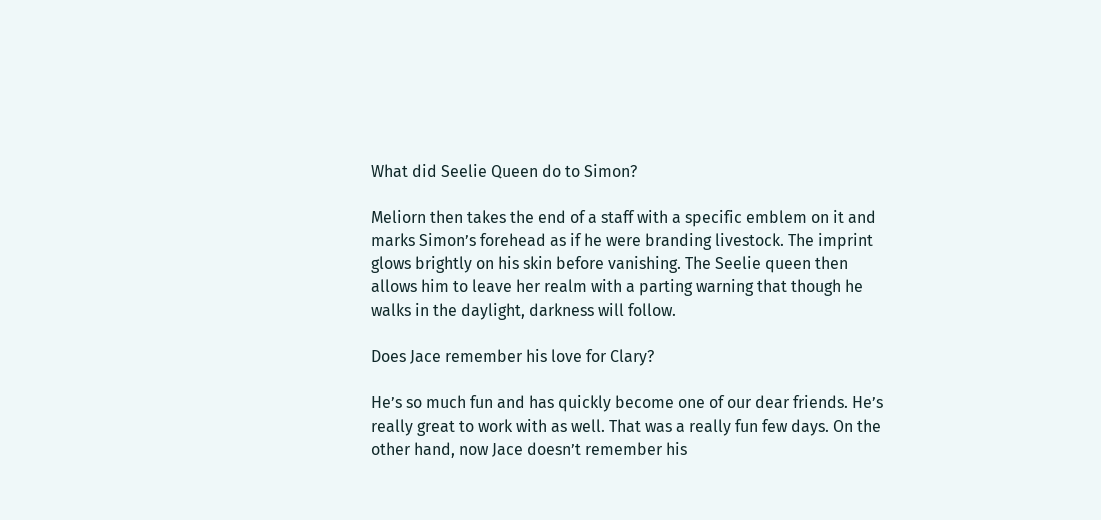What did Seelie Queen do to Simon?

Meliorn then takes the end of a staff with a specific emblem on it and marks Simon’s forehead as if he were branding livestock. The imprint glows brightly on his skin before vanishing. The Seelie queen then allows him to leave her realm with a parting warning that though he walks in the daylight, darkness will follow.

Does Jace remember his love for Clary?

He’s so much fun and has quickly become one of our dear friends. He’s really great to work with as well. That was a really fun few days. On the other hand, now Jace doesn’t remember his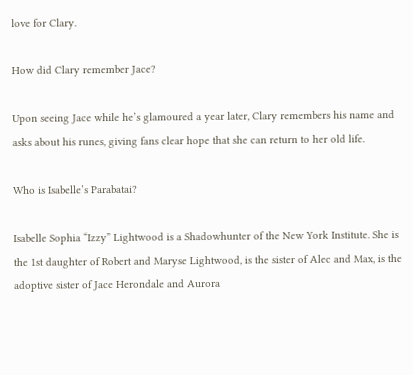love for Clary.

How did Clary remember Jace?

Upon seeing Jace while he’s glamoured a year later, Clary remembers his name and asks about his runes, giving fans clear hope that she can return to her old life.

Who is Isabelle’s Parabatai?

Isabelle Sophia “Izzy” Lightwood is a Shadowhunter of the New York Institute. She is the 1st daughter of Robert and Maryse Lightwood, is the sister of Alec and Max, is the adoptive sister of Jace Herondale and Aurora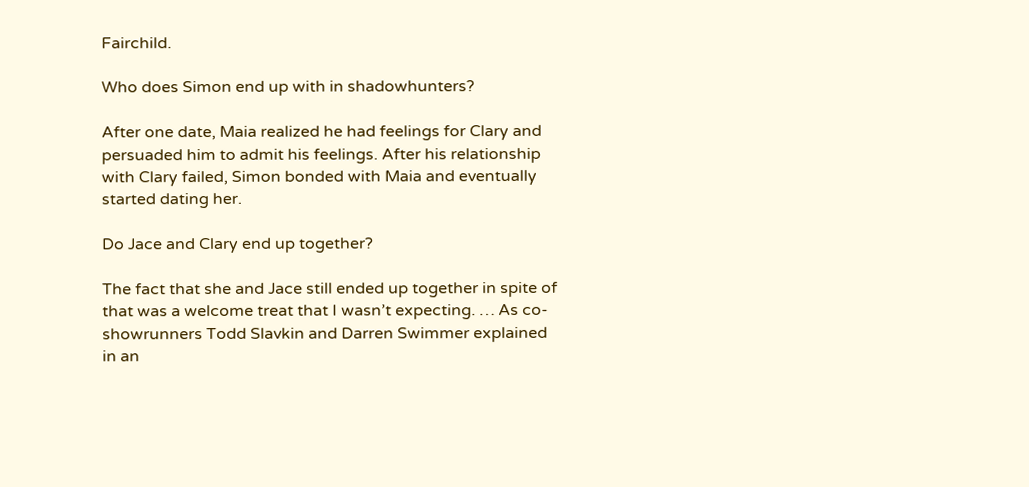Fairchild.

Who does Simon end up with in shadowhunters?

After one date, Maia realized he had feelings for Clary and persuaded him to admit his feelings. After his relationship with Clary failed, Simon bonded with Maia and eventually started dating her.

Do Jace and Clary end up together?

The fact that she and Jace still ended up together in spite of that was a welcome treat that I wasn’t expecting. … As co-showrunners Todd Slavkin and Darren Swimmer explained in an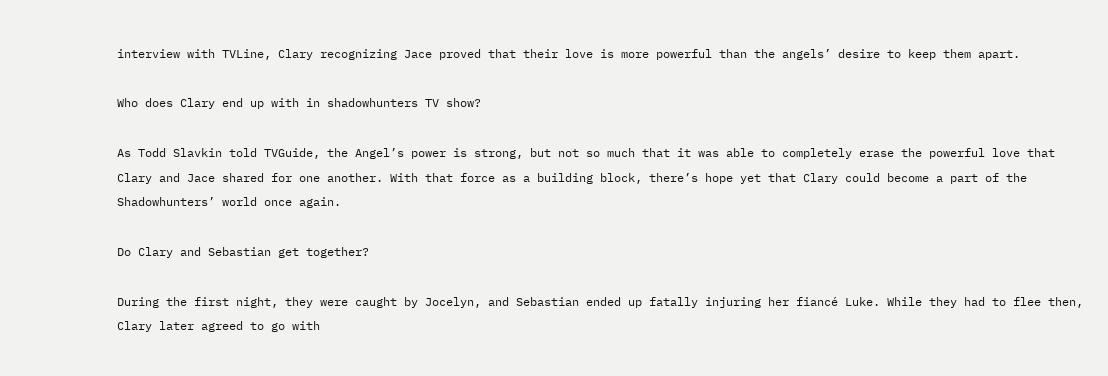interview with TVLine, Clary recognizing Jace proved that their love is more powerful than the angels’ desire to keep them apart.

Who does Clary end up with in shadowhunters TV show?

As Todd Slavkin told TVGuide, the Angel’s power is strong, but not so much that it was able to completely erase the powerful love that Clary and Jace shared for one another. With that force as a building block, there’s hope yet that Clary could become a part of the Shadowhunters’ world once again.

Do Clary and Sebastian get together?

During the first night, they were caught by Jocelyn, and Sebastian ended up fatally injuring her fiancé Luke. While they had to flee then, Clary later agreed to go with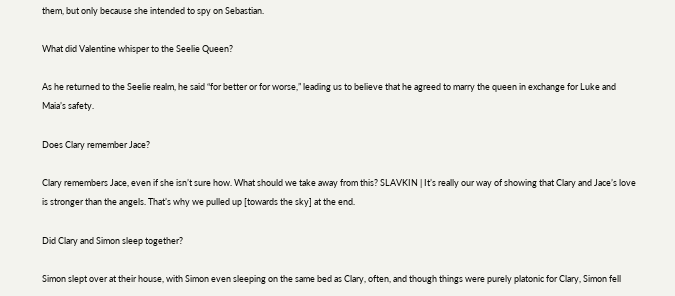them, but only because she intended to spy on Sebastian.

What did Valentine whisper to the Seelie Queen?

As he returned to the Seelie realm, he said “for better or for worse,” leading us to believe that he agreed to marry the queen in exchange for Luke and Maia’s safety.

Does Clary remember Jace?

Clary remembers Jace, even if she isn’t sure how. What should we take away from this? SLAVKIN | It’s really our way of showing that Clary and Jace’s love is stronger than the angels. That’s why we pulled up [towards the sky] at the end.

Did Clary and Simon sleep together?

Simon slept over at their house, with Simon even sleeping on the same bed as Clary, often, and though things were purely platonic for Clary, Simon fell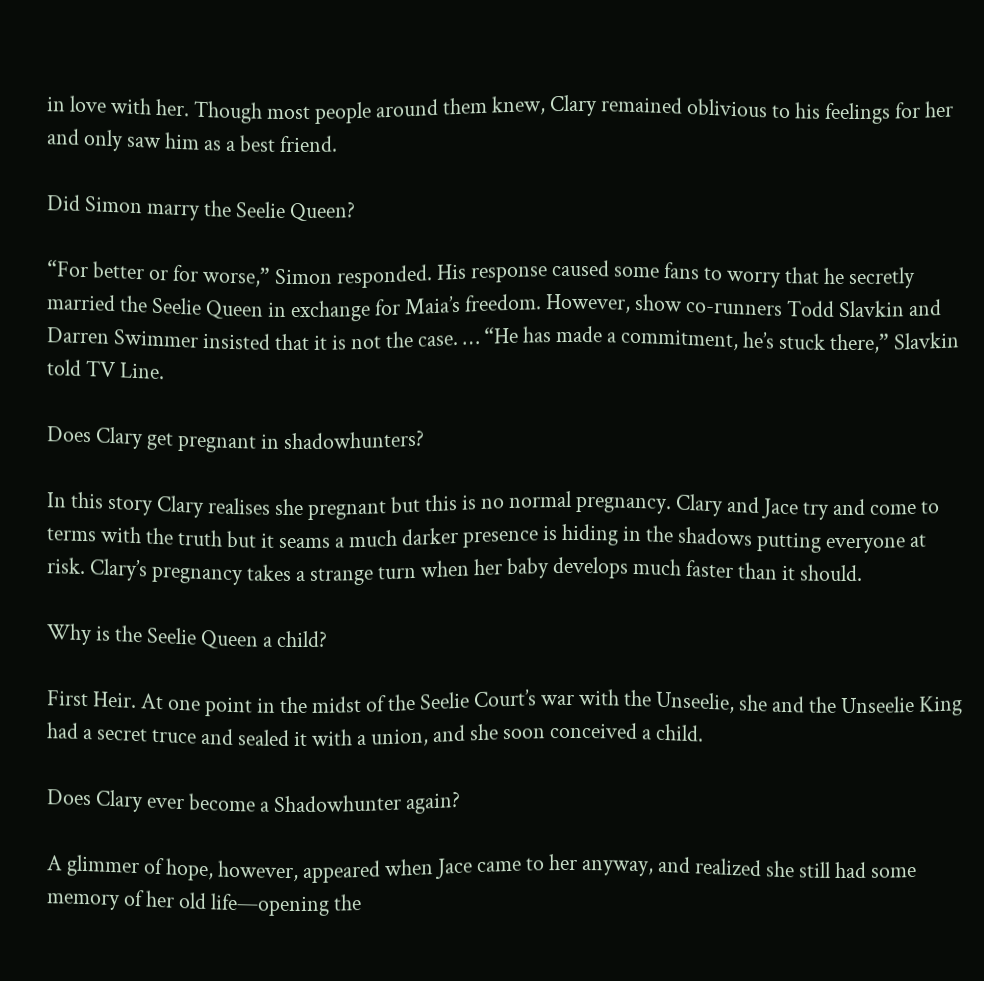in love with her. Though most people around them knew, Clary remained oblivious to his feelings for her and only saw him as a best friend.

Did Simon marry the Seelie Queen?

“For better or for worse,” Simon responded. His response caused some fans to worry that he secretly married the Seelie Queen in exchange for Maia’s freedom. However, show co-runners Todd Slavkin and Darren Swimmer insisted that it is not the case. … “He has made a commitment, he’s stuck there,” Slavkin told TV Line.

Does Clary get pregnant in shadowhunters?

In this story Clary realises she pregnant but this is no normal pregnancy. Clary and Jace try and come to terms with the truth but it seams a much darker presence is hiding in the shadows putting everyone at risk. Clary’s pregnancy takes a strange turn when her baby develops much faster than it should.

Why is the Seelie Queen a child?

First Heir. At one point in the midst of the Seelie Court’s war with the Unseelie, she and the Unseelie King had a secret truce and sealed it with a union, and she soon conceived a child.

Does Clary ever become a Shadowhunter again?

A glimmer of hope, however, appeared when Jace came to her anyway, and realized she still had some memory of her old life—opening the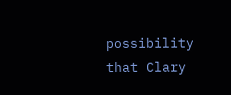possibility that Clary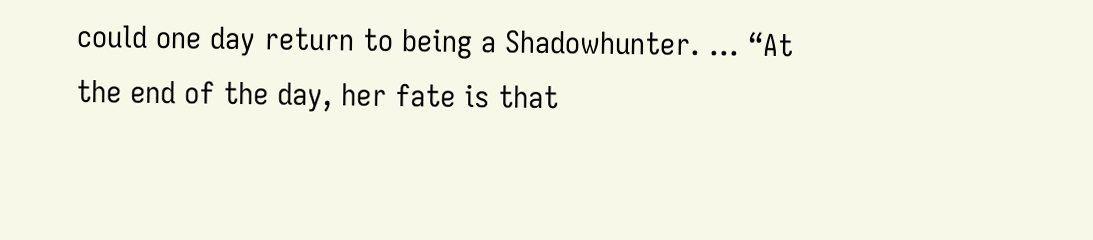could one day return to being a Shadowhunter. … “At the end of the day, her fate is that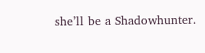she’ll be a Shadowhunter.